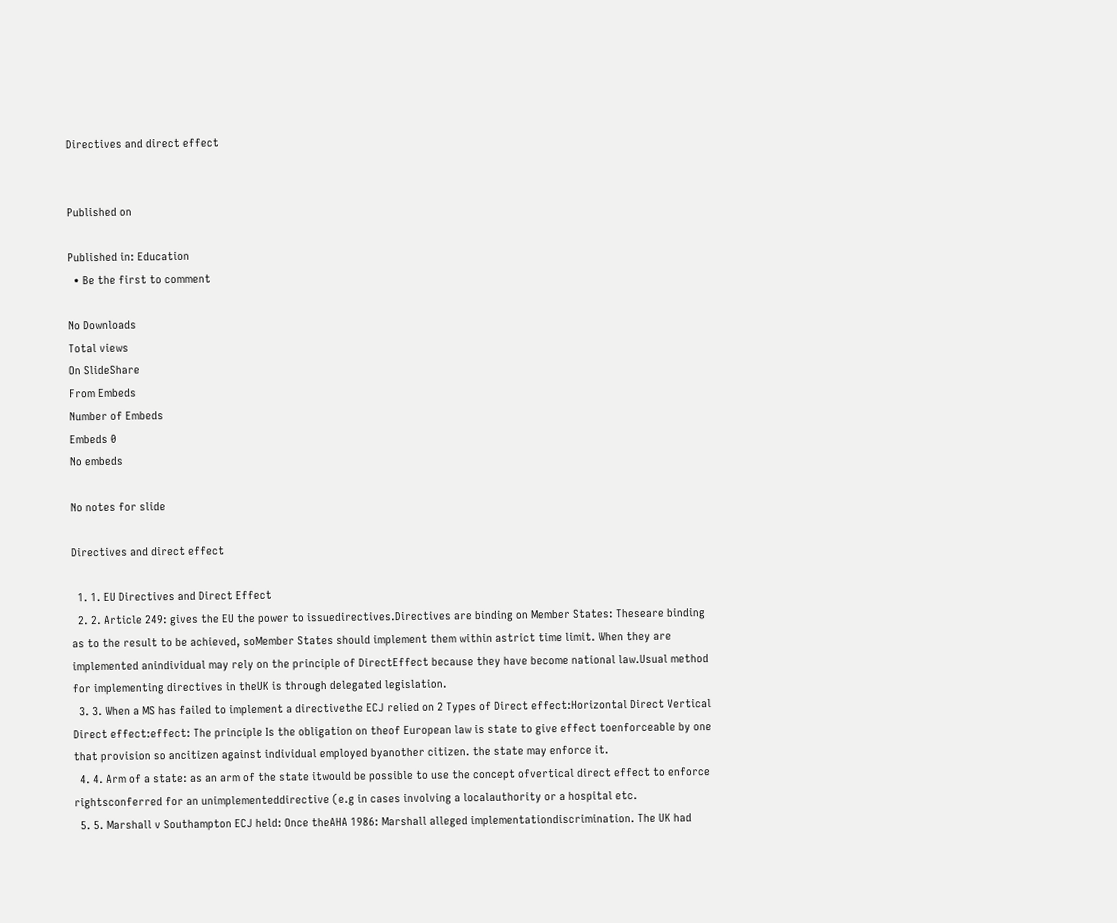Directives and direct effect


Published on

Published in: Education
  • Be the first to comment

No Downloads
Total views
On SlideShare
From Embeds
Number of Embeds
Embeds 0
No embeds

No notes for slide

Directives and direct effect

  1. 1. EU Directives and Direct Effect
  2. 2. Article 249: gives the EU the power to issuedirectives.Directives are binding on Member States: Theseare binding as to the result to be achieved, soMember States should implement them within astrict time limit. When they are implemented anindividual may rely on the principle of DirectEffect because they have become national law.Usual method for implementing directives in theUK is through delegated legislation.
  3. 3. When a MS has failed to implement a directivethe ECJ relied on 2 Types of Direct effect:Horizontal Direct Vertical Direct effect:effect: The principle Is the obligation on theof European law is state to give effect toenforceable by one that provision so ancitizen against individual employed byanother citizen. the state may enforce it.
  4. 4. Arm of a state: as an arm of the state itwould be possible to use the concept ofvertical direct effect to enforce rightsconferred for an unimplementeddirective (e.g in cases involving a localauthority or a hospital etc.
  5. 5. Marshall v Southampton ECJ held: Once theAHA 1986: Marshall alleged implementationdiscrimination. The UK had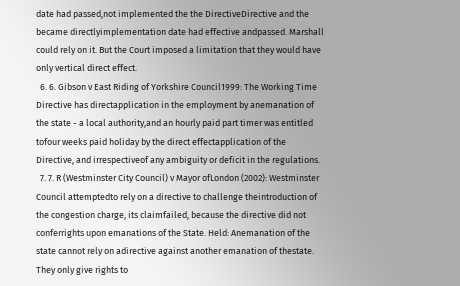date had passed,not implemented the the DirectiveDirective and the became directlyimplementation date had effective andpassed. Marshall could rely on it. But the Court imposed a limitation that they would have only vertical direct effect.
  6. 6. Gibson v East Riding of Yorkshire Council1999: The Working Time Directive has directapplication in the employment by anemanation of the state - a local authority,and an hourly paid part timer was entitled tofour weeks paid holiday by the direct effectapplication of the Directive, and irrespectiveof any ambiguity or deficit in the regulations.
  7. 7. R (Westminster City Council) v Mayor ofLondon (2002): Westminster Council attemptedto rely on a directive to challenge theintroduction of the congestion charge, its claimfailed, because the directive did not conferrights upon emanations of the State. Held: Anemanation of the state cannot rely on adirective against another emanation of thestate. They only give rights to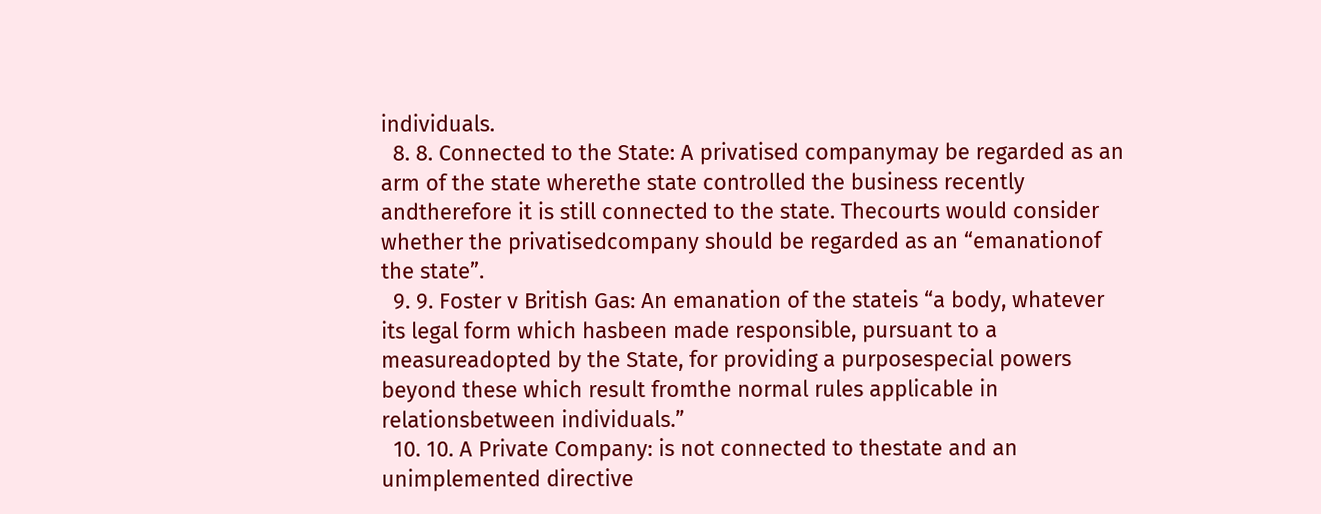individuals.
  8. 8. Connected to the State: A privatised companymay be regarded as an arm of the state wherethe state controlled the business recently andtherefore it is still connected to the state. Thecourts would consider whether the privatisedcompany should be regarded as an “emanationof the state”.
  9. 9. Foster v British Gas: An emanation of the stateis “a body, whatever its legal form which hasbeen made responsible, pursuant to a measureadopted by the State, for providing a purposespecial powers beyond these which result fromthe normal rules applicable in relationsbetween individuals.”
  10. 10. A Private Company: is not connected to thestate and an unimplemented directive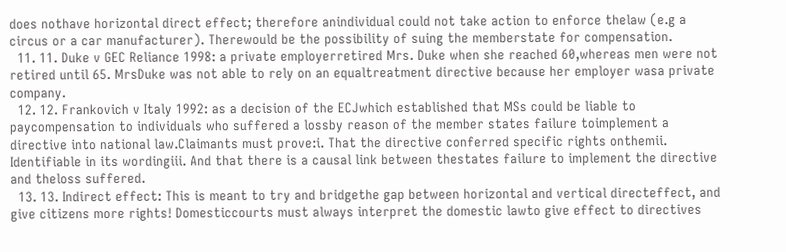does nothave horizontal direct effect; therefore anindividual could not take action to enforce thelaw (e.g a circus or a car manufacturer). Therewould be the possibility of suing the memberstate for compensation.
  11. 11. Duke v GEC Reliance 1998: a private employerretired Mrs. Duke when she reached 60,whereas men were not retired until 65. MrsDuke was not able to rely on an equaltreatment directive because her employer wasa private company.
  12. 12. Frankovich v Italy 1992: as a decision of the ECJwhich established that MSs could be liable to paycompensation to individuals who suffered a lossby reason of the member states failure toimplement a directive into national law.Claimants must prove:i. That the directive conferred specific rights onthemii. Identifiable in its wordingiii. And that there is a causal link between thestates failure to implement the directive and theloss suffered.
  13. 13. Indirect effect: This is meant to try and bridgethe gap between horizontal and vertical directeffect, and give citizens more rights! Domesticcourts must always interpret the domestic lawto give effect to directives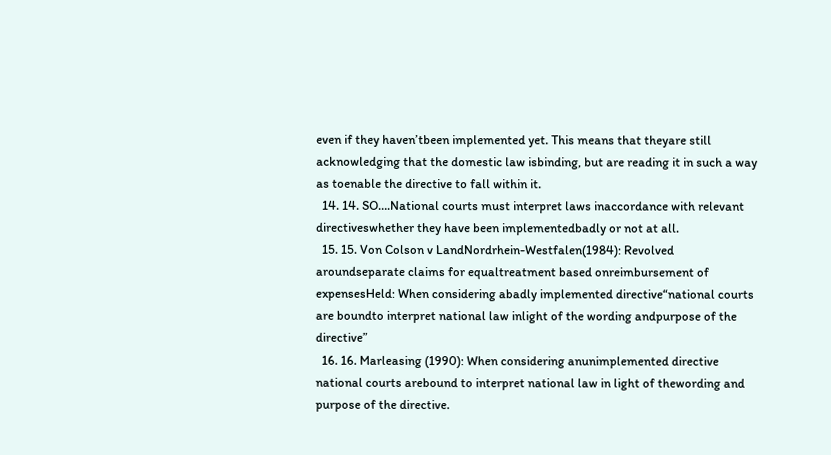even if they haven’tbeen implemented yet. This means that theyare still acknowledging that the domestic law isbinding, but are reading it in such a way as toenable the directive to fall within it.
  14. 14. SO….National courts must interpret laws inaccordance with relevant directiveswhether they have been implementedbadly or not at all.
  15. 15. Von Colson v LandNordrhein-Westfalen(1984): Revolved aroundseparate claims for equaltreatment based onreimbursement of expensesHeld: When considering abadly implemented directive“national courts are boundto interpret national law inlight of the wording andpurpose of the directive”
  16. 16. Marleasing (1990): When considering anunimplemented directive national courts arebound to interpret national law in light of thewording and purpose of the directive.